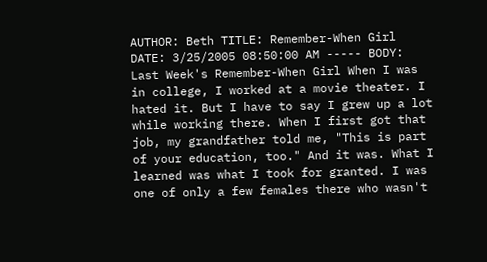AUTHOR: Beth TITLE: Remember-When Girl DATE: 3/25/2005 08:50:00 AM ----- BODY:
Last Week's Remember-When Girl When I was in college, I worked at a movie theater. I hated it. But I have to say I grew up a lot while working there. When I first got that job, my grandfather told me, "This is part of your education, too." And it was. What I learned was what I took for granted. I was one of only a few females there who wasn't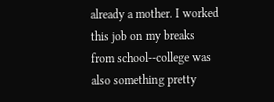already a mother. I worked this job on my breaks from school--college was also something pretty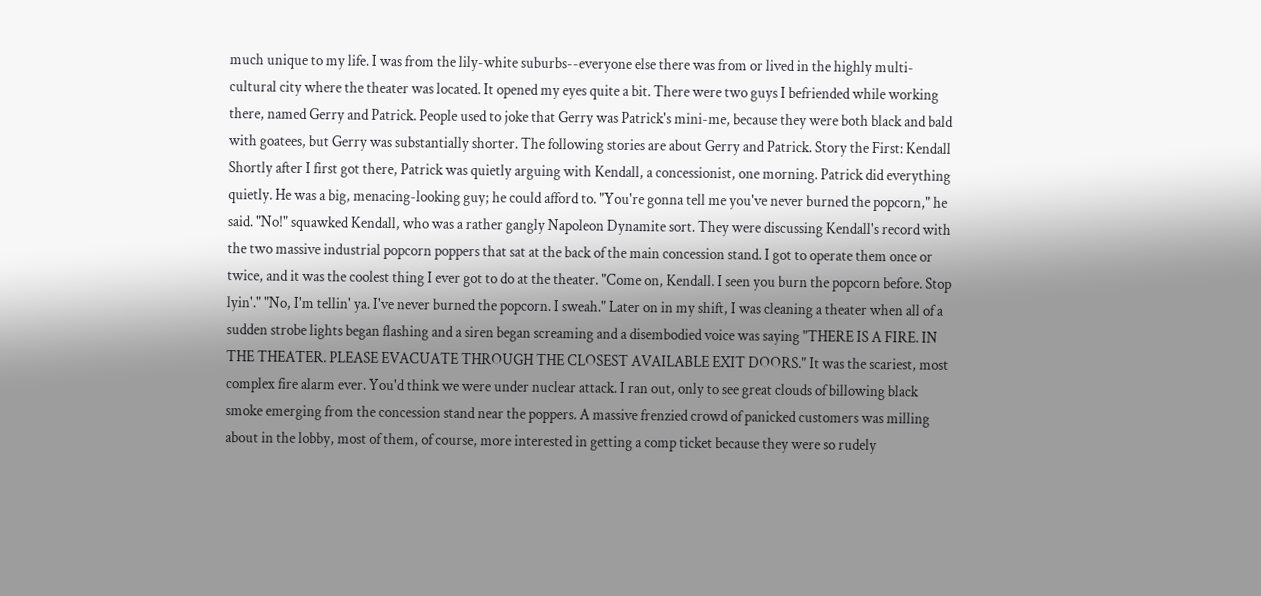much unique to my life. I was from the lily-white suburbs--everyone else there was from or lived in the highly multi-cultural city where the theater was located. It opened my eyes quite a bit. There were two guys I befriended while working there, named Gerry and Patrick. People used to joke that Gerry was Patrick's mini-me, because they were both black and bald with goatees, but Gerry was substantially shorter. The following stories are about Gerry and Patrick. Story the First: Kendall Shortly after I first got there, Patrick was quietly arguing with Kendall, a concessionist, one morning. Patrick did everything quietly. He was a big, menacing-looking guy; he could afford to. "You're gonna tell me you've never burned the popcorn," he said. "No!" squawked Kendall, who was a rather gangly Napoleon Dynamite sort. They were discussing Kendall's record with the two massive industrial popcorn poppers that sat at the back of the main concession stand. I got to operate them once or twice, and it was the coolest thing I ever got to do at the theater. "Come on, Kendall. I seen you burn the popcorn before. Stop lyin'." "No, I'm tellin' ya. I've never burned the popcorn. I sweah." Later on in my shift, I was cleaning a theater when all of a sudden strobe lights began flashing and a siren began screaming and a disembodied voice was saying "THERE IS A FIRE. IN THE THEATER. PLEASE EVACUATE THROUGH THE CLOSEST AVAILABLE EXIT DOORS." It was the scariest, most complex fire alarm ever. You'd think we were under nuclear attack. I ran out, only to see great clouds of billowing black smoke emerging from the concession stand near the poppers. A massive frenzied crowd of panicked customers was milling about in the lobby, most of them, of course, more interested in getting a comp ticket because they were so rudely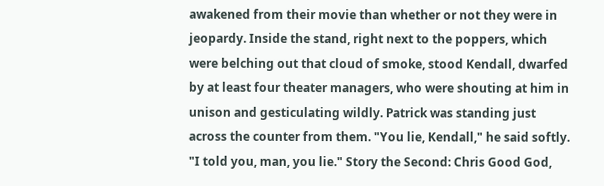awakened from their movie than whether or not they were in jeopardy. Inside the stand, right next to the poppers, which were belching out that cloud of smoke, stood Kendall, dwarfed by at least four theater managers, who were shouting at him in unison and gesticulating wildly. Patrick was standing just across the counter from them. "You lie, Kendall," he said softly. "I told you, man, you lie." Story the Second: Chris Good God,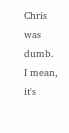Chris was dumb. I mean, it's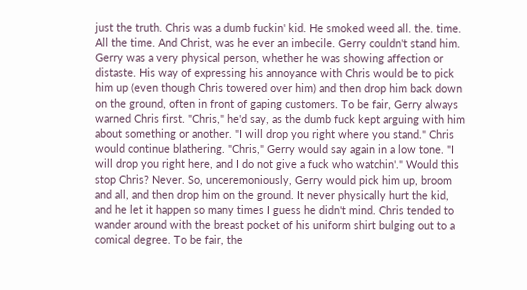just the truth. Chris was a dumb fuckin' kid. He smoked weed all. the. time. All the time. And Christ, was he ever an imbecile. Gerry couldn't stand him. Gerry was a very physical person, whether he was showing affection or distaste. His way of expressing his annoyance with Chris would be to pick him up (even though Chris towered over him) and then drop him back down on the ground, often in front of gaping customers. To be fair, Gerry always warned Chris first. "Chris," he'd say, as the dumb fuck kept arguing with him about something or another. "I will drop you right where you stand." Chris would continue blathering. "Chris," Gerry would say again in a low tone. "I will drop you right here, and I do not give a fuck who watchin'." Would this stop Chris? Never. So, unceremoniously, Gerry would pick him up, broom and all, and then drop him on the ground. It never physically hurt the kid, and he let it happen so many times I guess he didn't mind. Chris tended to wander around with the breast pocket of his uniform shirt bulging out to a comical degree. To be fair, the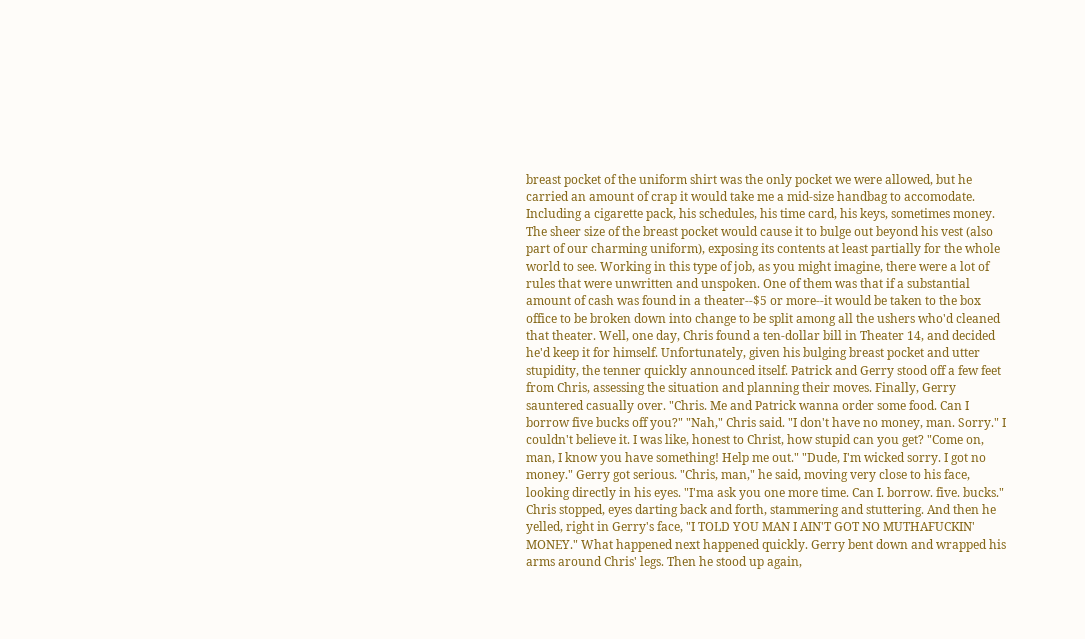breast pocket of the uniform shirt was the only pocket we were allowed, but he carried an amount of crap it would take me a mid-size handbag to accomodate. Including a cigarette pack, his schedules, his time card, his keys, sometimes money. The sheer size of the breast pocket would cause it to bulge out beyond his vest (also part of our charming uniform), exposing its contents at least partially for the whole world to see. Working in this type of job, as you might imagine, there were a lot of rules that were unwritten and unspoken. One of them was that if a substantial amount of cash was found in a theater--$5 or more--it would be taken to the box office to be broken down into change to be split among all the ushers who'd cleaned that theater. Well, one day, Chris found a ten-dollar bill in Theater 14, and decided he'd keep it for himself. Unfortunately, given his bulging breast pocket and utter stupidity, the tenner quickly announced itself. Patrick and Gerry stood off a few feet from Chris, assessing the situation and planning their moves. Finally, Gerry sauntered casually over. "Chris. Me and Patrick wanna order some food. Can I borrow five bucks off you?" "Nah," Chris said. "I don't have no money, man. Sorry." I couldn't believe it. I was like, honest to Christ, how stupid can you get? "Come on, man, I know you have something! Help me out." "Dude, I'm wicked sorry. I got no money." Gerry got serious. "Chris, man," he said, moving very close to his face, looking directly in his eyes. "I'ma ask you one more time. Can I. borrow. five. bucks." Chris stopped, eyes darting back and forth, stammering and stuttering. And then he yelled, right in Gerry's face, "I TOLD YOU MAN I AIN'T GOT NO MUTHAFUCKIN' MONEY." What happened next happened quickly. Gerry bent down and wrapped his arms around Chris' legs. Then he stood up again,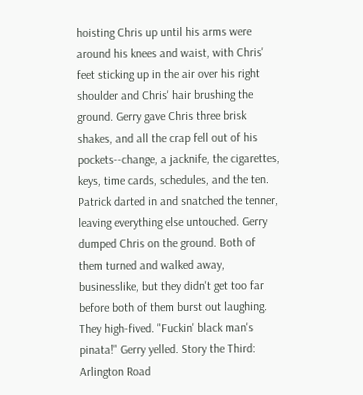hoisting Chris up until his arms were around his knees and waist, with Chris' feet sticking up in the air over his right shoulder and Chris' hair brushing the ground. Gerry gave Chris three brisk shakes, and all the crap fell out of his pockets--change, a jacknife, the cigarettes, keys, time cards, schedules, and the ten. Patrick darted in and snatched the tenner, leaving everything else untouched. Gerry dumped Chris on the ground. Both of them turned and walked away, businesslike, but they didn't get too far before both of them burst out laughing. They high-fived. "Fuckin' black man's pinata!" Gerry yelled. Story the Third: Arlington Road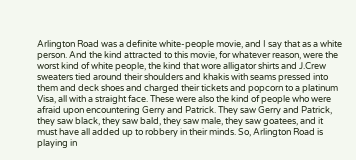Arlington Road was a definite white-people movie, and I say that as a white person. And the kind attracted to this movie, for whatever reason, were the worst kind of white people, the kind that wore alligator shirts and J.Crew sweaters tied around their shoulders and khakis with seams pressed into them and deck shoes and charged their tickets and popcorn to a platinum Visa, all with a straight face. These were also the kind of people who were afraid upon encountering Gerry and Patrick. They saw Gerry and Patrick, they saw black, they saw bald, they saw male, they saw goatees, and it must have all added up to robbery in their minds. So, Arlington Road is playing in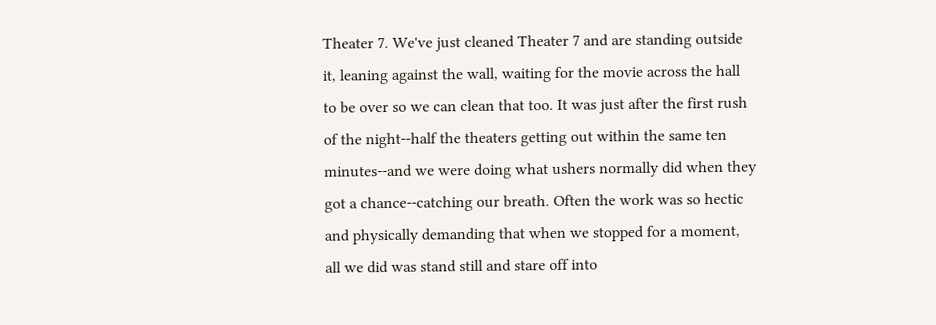Theater 7. We've just cleaned Theater 7 and are standing outside it, leaning against the wall, waiting for the movie across the hall to be over so we can clean that too. It was just after the first rush of the night--half the theaters getting out within the same ten minutes--and we were doing what ushers normally did when they got a chance--catching our breath. Often the work was so hectic and physically demanding that when we stopped for a moment, all we did was stand still and stare off into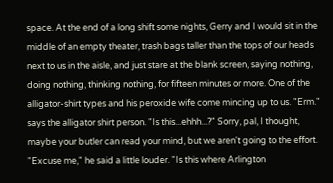space. At the end of a long shift some nights, Gerry and I would sit in the middle of an empty theater, trash bags taller than the tops of our heads next to us in the aisle, and just stare at the blank screen, saying nothing, doing nothing, thinking nothing, for fifteen minutes or more. One of the alligator-shirt types and his peroxide wife come mincing up to us. "Erm." says the alligator shirt person. "Is this...ehhh...?" Sorry, pal, I thought, maybe your butler can read your mind, but we aren't going to the effort. "Excuse me," he said a little louder. "Is this where Arlington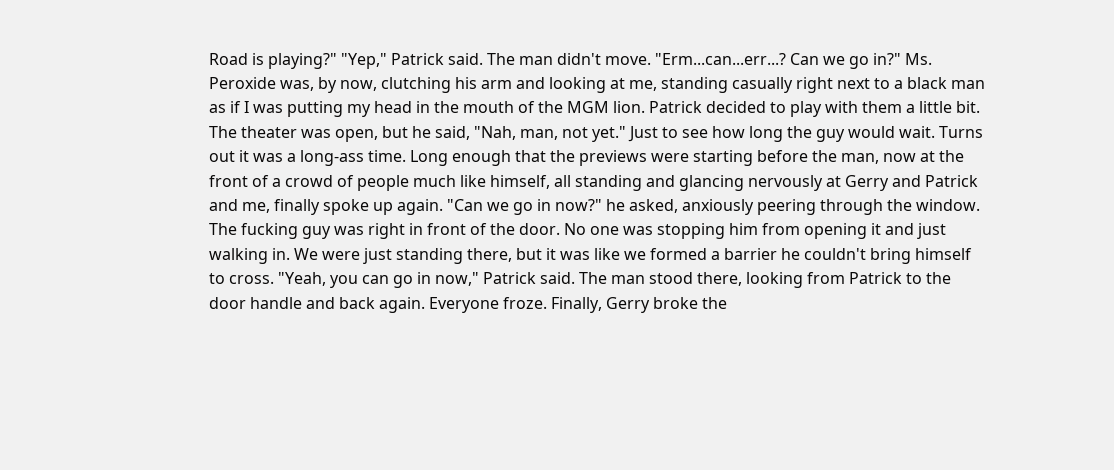Road is playing?" "Yep," Patrick said. The man didn't move. "Erm...can...err...? Can we go in?" Ms. Peroxide was, by now, clutching his arm and looking at me, standing casually right next to a black man as if I was putting my head in the mouth of the MGM lion. Patrick decided to play with them a little bit. The theater was open, but he said, "Nah, man, not yet." Just to see how long the guy would wait. Turns out it was a long-ass time. Long enough that the previews were starting before the man, now at the front of a crowd of people much like himself, all standing and glancing nervously at Gerry and Patrick and me, finally spoke up again. "Can we go in now?" he asked, anxiously peering through the window. The fucking guy was right in front of the door. No one was stopping him from opening it and just walking in. We were just standing there, but it was like we formed a barrier he couldn't bring himself to cross. "Yeah, you can go in now," Patrick said. The man stood there, looking from Patrick to the door handle and back again. Everyone froze. Finally, Gerry broke the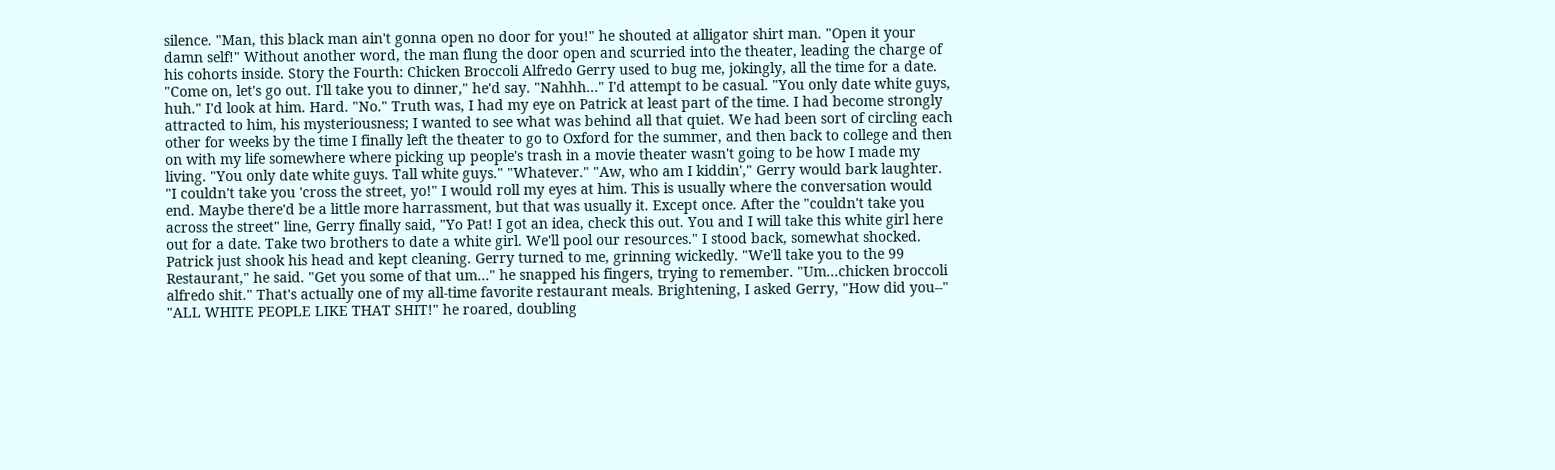silence. "Man, this black man ain't gonna open no door for you!" he shouted at alligator shirt man. "Open it your damn self!" Without another word, the man flung the door open and scurried into the theater, leading the charge of his cohorts inside. Story the Fourth: Chicken Broccoli Alfredo Gerry used to bug me, jokingly, all the time for a date. "Come on, let's go out. I'll take you to dinner," he'd say. "Nahhh..." I'd attempt to be casual. "You only date white guys, huh." I'd look at him. Hard. "No." Truth was, I had my eye on Patrick at least part of the time. I had become strongly attracted to him, his mysteriousness; I wanted to see what was behind all that quiet. We had been sort of circling each other for weeks by the time I finally left the theater to go to Oxford for the summer, and then back to college and then on with my life somewhere where picking up people's trash in a movie theater wasn't going to be how I made my living. "You only date white guys. Tall white guys." "Whatever." "Aw, who am I kiddin'," Gerry would bark laughter. "I couldn't take you 'cross the street, yo!" I would roll my eyes at him. This is usually where the conversation would end. Maybe there'd be a little more harrassment, but that was usually it. Except once. After the "couldn't take you across the street" line, Gerry finally said, "Yo Pat! I got an idea, check this out. You and I will take this white girl here out for a date. Take two brothers to date a white girl. We'll pool our resources." I stood back, somewhat shocked. Patrick just shook his head and kept cleaning. Gerry turned to me, grinning wickedly. "We'll take you to the 99 Restaurant," he said. "Get you some of that um..." he snapped his fingers, trying to remember. "Um...chicken broccoli alfredo shit." That's actually one of my all-time favorite restaurant meals. Brightening, I asked Gerry, "How did you--" "ALL WHITE PEOPLE LIKE THAT SHIT!" he roared, doubling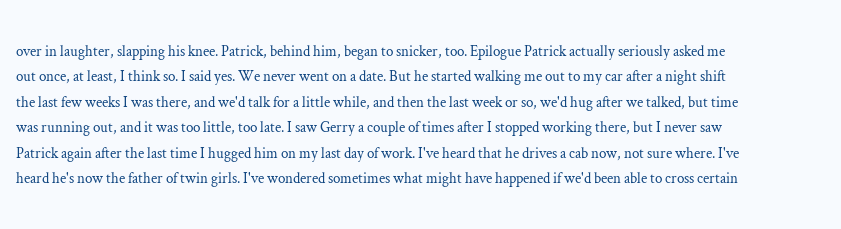over in laughter, slapping his knee. Patrick, behind him, began to snicker, too. Epilogue Patrick actually seriously asked me out once, at least, I think so. I said yes. We never went on a date. But he started walking me out to my car after a night shift the last few weeks I was there, and we'd talk for a little while, and then the last week or so, we'd hug after we talked, but time was running out, and it was too little, too late. I saw Gerry a couple of times after I stopped working there, but I never saw Patrick again after the last time I hugged him on my last day of work. I've heard that he drives a cab now, not sure where. I've heard he's now the father of twin girls. I've wondered sometimes what might have happened if we'd been able to cross certain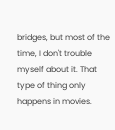bridges, but most of the time, I don't trouble myself about it. That type of thing only happens in movies.